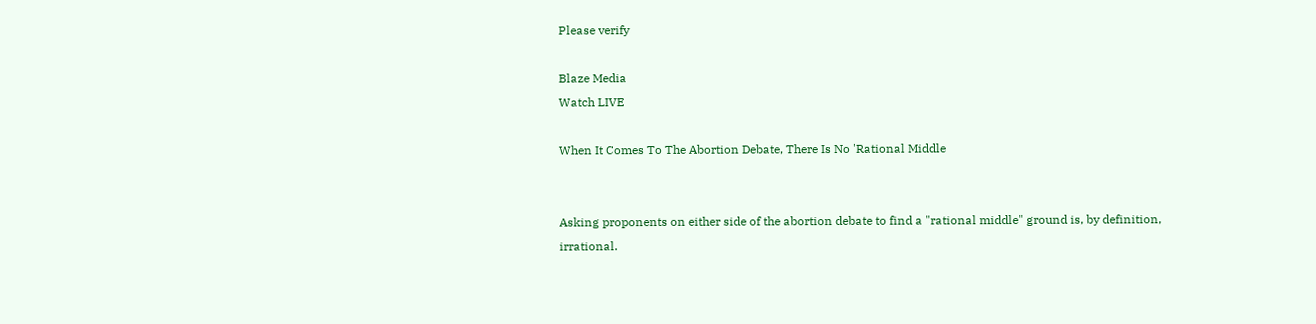Please verify

Blaze Media
Watch LIVE

When It Comes To The Abortion Debate, There Is No 'Rational Middle


Asking proponents on either side of the abortion debate to find a "rational middle" ground is, by definition, irrational.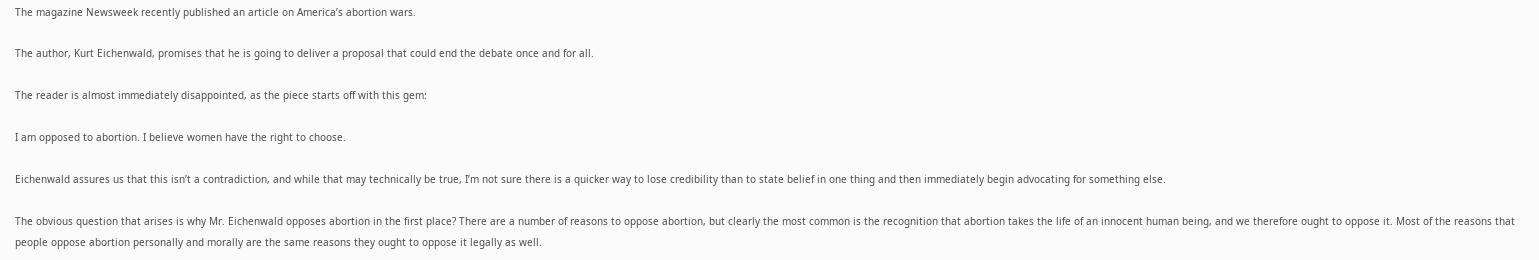The magazine Newsweek recently published an article on America’s abortion wars.

The author, Kurt Eichenwald, promises that he is going to deliver a proposal that could end the debate once and for all.

The reader is almost immediately disappointed, as the piece starts off with this gem:

I am opposed to abortion. I believe women have the right to choose.

Eichenwald assures us that this isn’t a contradiction, and while that may technically be true, I’m not sure there is a quicker way to lose credibility than to state belief in one thing and then immediately begin advocating for something else.

The obvious question that arises is why Mr. Eichenwald opposes abortion in the first place? There are a number of reasons to oppose abortion, but clearly the most common is the recognition that abortion takes the life of an innocent human being, and we therefore ought to oppose it. Most of the reasons that people oppose abortion personally and morally are the same reasons they ought to oppose it legally as well.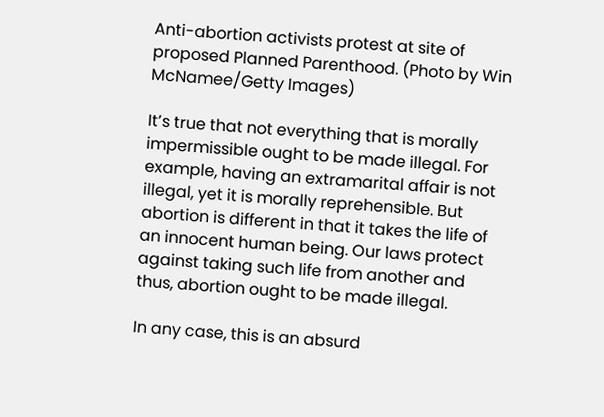Anti-abortion activists protest at site of proposed Planned Parenthood. (Photo by Win McNamee/Getty Images)

It’s true that not everything that is morally impermissible ought to be made illegal. For example, having an extramarital affair is not illegal, yet it is morally reprehensible. But abortion is different in that it takes the life of an innocent human being. Our laws protect against taking such life from another and thus, abortion ought to be made illegal.

In any case, this is an absurd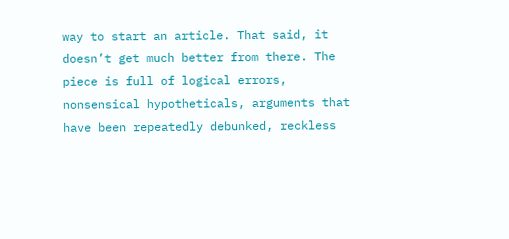way to start an article. That said, it doesn’t get much better from there. The piece is full of logical errors, nonsensical hypotheticals, arguments that have been repeatedly debunked, reckless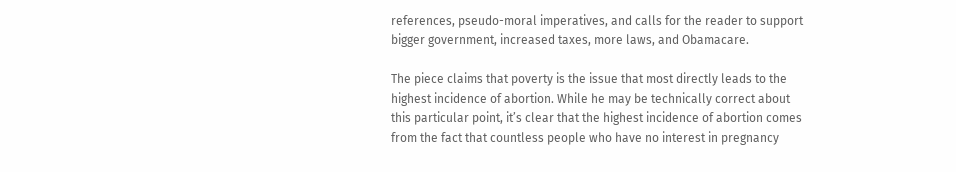references, pseudo-moral imperatives, and calls for the reader to support bigger government, increased taxes, more laws, and Obamacare.

The piece claims that poverty is the issue that most directly leads to the highest incidence of abortion. While he may be technically correct about this particular point, it’s clear that the highest incidence of abortion comes from the fact that countless people who have no interest in pregnancy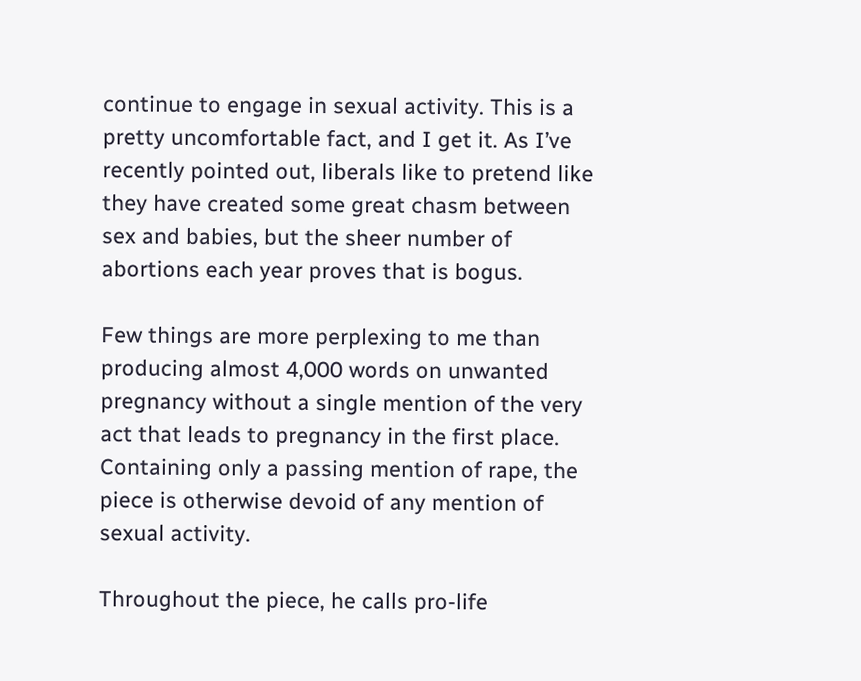continue to engage in sexual activity. This is a pretty uncomfortable fact, and I get it. As I’ve recently pointed out, liberals like to pretend like they have created some great chasm between sex and babies, but the sheer number of abortions each year proves that is bogus.

Few things are more perplexing to me than producing almost 4,000 words on unwanted pregnancy without a single mention of the very act that leads to pregnancy in the first place. Containing only a passing mention of rape, the piece is otherwise devoid of any mention of sexual activity.

Throughout the piece, he calls pro-life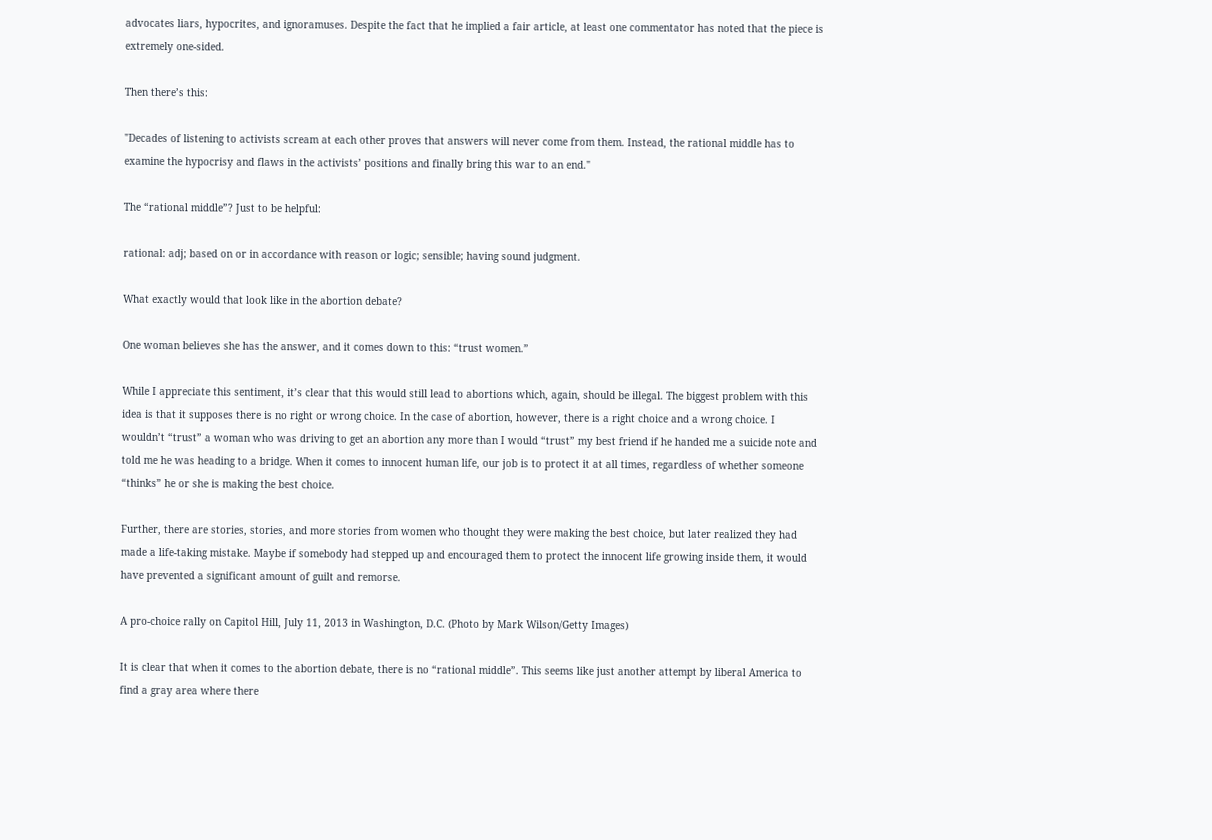advocates liars, hypocrites, and ignoramuses. Despite the fact that he implied a fair article, at least one commentator has noted that the piece is extremely one-sided.

Then there’s this:

"Decades of listening to activists scream at each other proves that answers will never come from them. Instead, the rational middle has to examine the hypocrisy and flaws in the activists’ positions and finally bring this war to an end."

The “rational middle”? Just to be helpful:

rational: adj; based on or in accordance with reason or logic; sensible; having sound judgment.

What exactly would that look like in the abortion debate?

One woman believes she has the answer, and it comes down to this: “trust women.”

While I appreciate this sentiment, it’s clear that this would still lead to abortions which, again, should be illegal. The biggest problem with this idea is that it supposes there is no right or wrong choice. In the case of abortion, however, there is a right choice and a wrong choice. I wouldn’t “trust” a woman who was driving to get an abortion any more than I would “trust” my best friend if he handed me a suicide note and told me he was heading to a bridge. When it comes to innocent human life, our job is to protect it at all times, regardless of whether someone “thinks” he or she is making the best choice.

Further, there are stories, stories, and more stories from women who thought they were making the best choice, but later realized they had made a life-taking mistake. Maybe if somebody had stepped up and encouraged them to protect the innocent life growing inside them, it would have prevented a significant amount of guilt and remorse.

A pro-choice rally on Capitol Hill, July 11, 2013 in Washington, D.C. (Photo by Mark Wilson/Getty Images)

It is clear that when it comes to the abortion debate, there is no “rational middle”. This seems like just another attempt by liberal America to find a gray area where there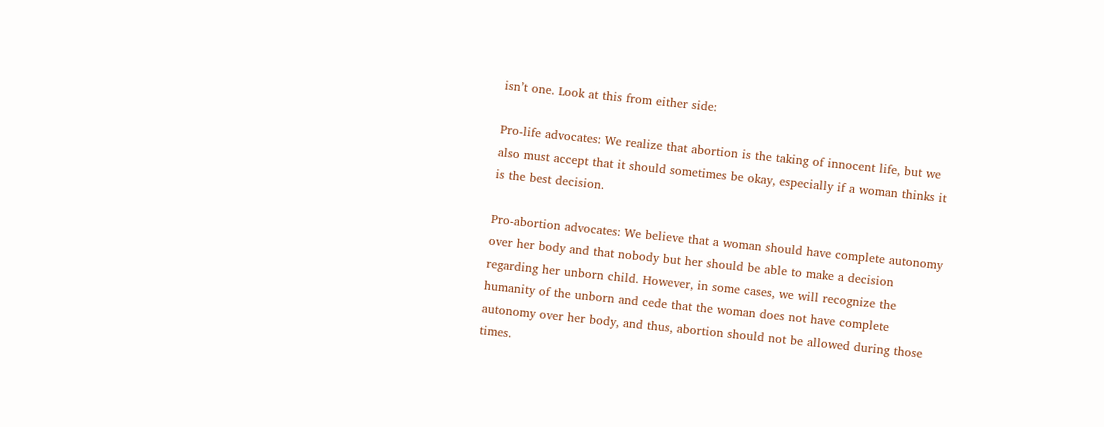isn’t one. Look at this from either side:

Pro-life advocates: We realize that abortion is the taking of innocent life, but we also must accept that it should sometimes be okay, especially if a woman thinks it is the best decision.

Pro-abortion advocates: We believe that a woman should have complete autonomy over her body and that nobody but her should be able to make a decision regarding her unborn child. However, in some cases, we will recognize the humanity of the unborn and cede that the woman does not have complete autonomy over her body, and thus, abortion should not be allowed during those times.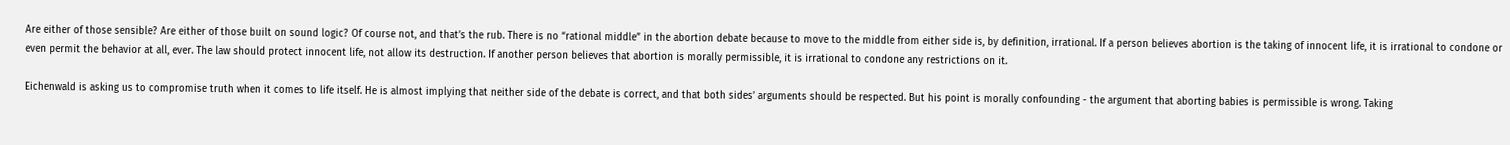Are either of those sensible? Are either of those built on sound logic? Of course not, and that’s the rub. There is no “rational middle” in the abortion debate because to move to the middle from either side is, by definition, irrational. If a person believes abortion is the taking of innocent life, it is irrational to condone or even permit the behavior at all, ever. The law should protect innocent life, not allow its destruction. If another person believes that abortion is morally permissible, it is irrational to condone any restrictions on it.

Eichenwald is asking us to compromise truth when it comes to life itself. He is almost implying that neither side of the debate is correct, and that both sides’ arguments should be respected. But his point is morally confounding - the argument that aborting babies is permissible is wrong. Taking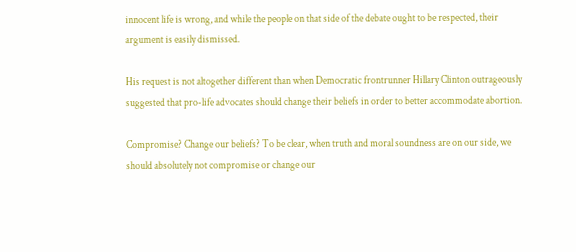innocent life is wrong, and while the people on that side of the debate ought to be respected, their argument is easily dismissed.

His request is not altogether different than when Democratic frontrunner Hillary Clinton outrageously suggested that pro-life advocates should change their beliefs in order to better accommodate abortion.

Compromise? Change our beliefs? To be clear, when truth and moral soundness are on our side, we should absolutely not compromise or change our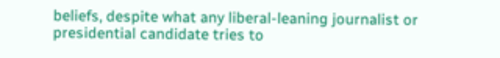beliefs, despite what any liberal-leaning journalist or presidential candidate tries to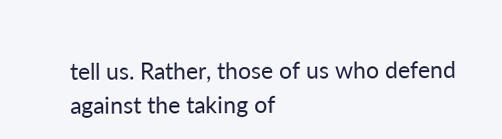tell us. Rather, those of us who defend against the taking of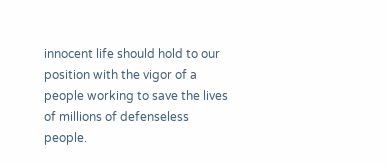innocent life should hold to our position with the vigor of a people working to save the lives of millions of defenseless people.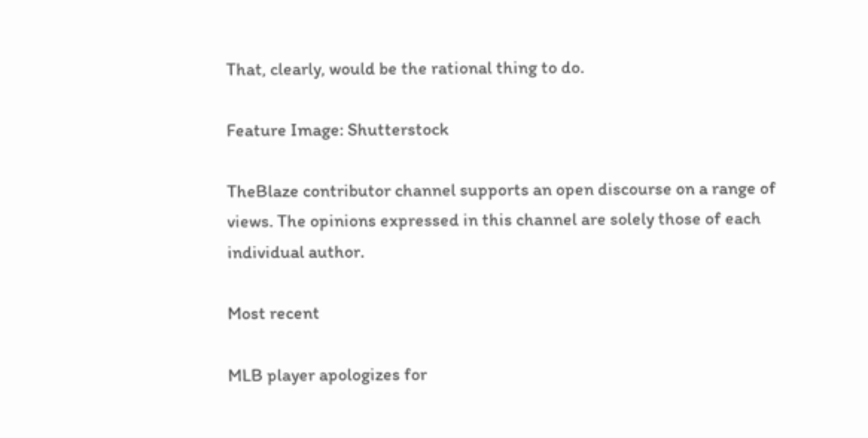That, clearly, would be the rational thing to do.

Feature Image: Shutterstock

TheBlaze contributor channel supports an open discourse on a range of views. The opinions expressed in this channel are solely those of each individual author.

Most recent

MLB player apologizes for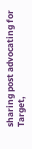sharing post advocating for Target,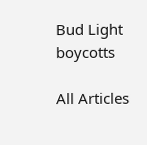Bud Light boycotts

All Articles